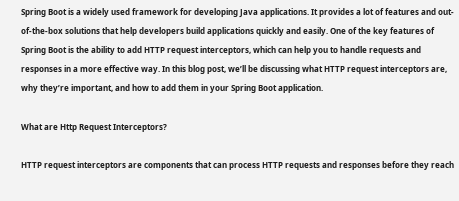Spring Boot is a widely used framework for developing Java applications. It provides a lot of features and out-of-the-box solutions that help developers build applications quickly and easily. One of the key features of Spring Boot is the ability to add HTTP request interceptors, which can help you to handle requests and responses in a more effective way. In this blog post, we’ll be discussing what HTTP request interceptors are, why they’re important, and how to add them in your Spring Boot application.

What are Http Request Interceptors?

HTTP request interceptors are components that can process HTTP requests and responses before they reach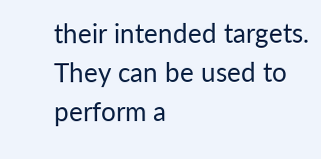their intended targets. They can be used to perform a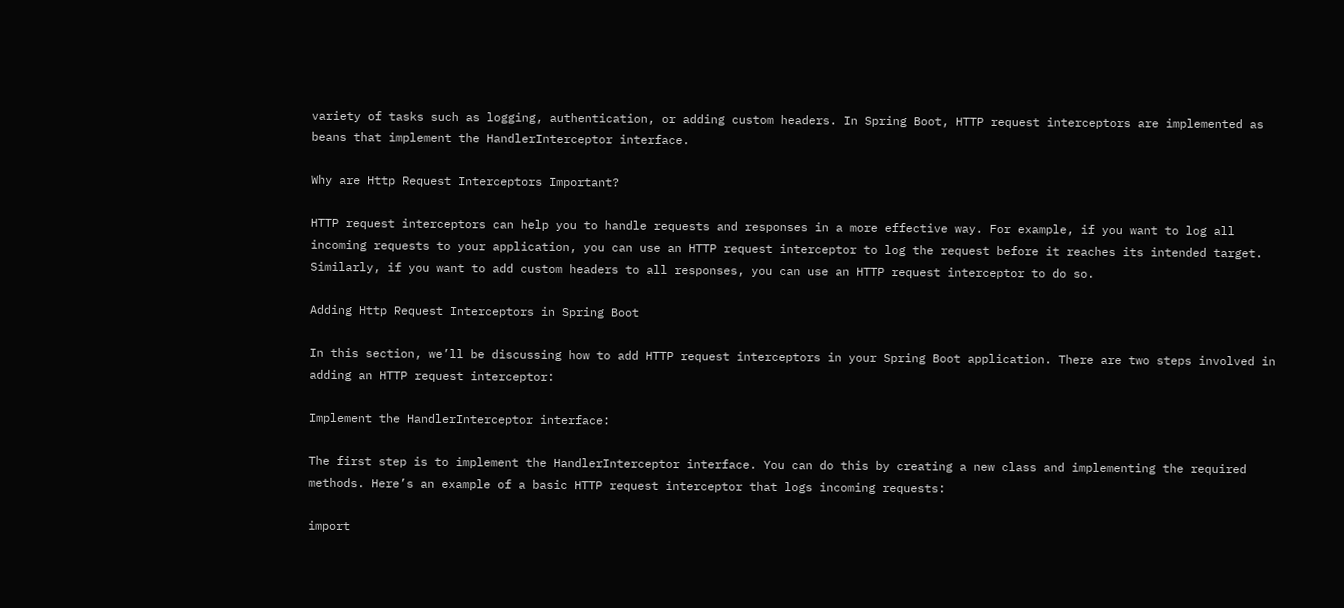variety of tasks such as logging, authentication, or adding custom headers. In Spring Boot, HTTP request interceptors are implemented as beans that implement the HandlerInterceptor interface.

Why are Http Request Interceptors Important?

HTTP request interceptors can help you to handle requests and responses in a more effective way. For example, if you want to log all incoming requests to your application, you can use an HTTP request interceptor to log the request before it reaches its intended target. Similarly, if you want to add custom headers to all responses, you can use an HTTP request interceptor to do so.

Adding Http Request Interceptors in Spring Boot

In this section, we’ll be discussing how to add HTTP request interceptors in your Spring Boot application. There are two steps involved in adding an HTTP request interceptor:

Implement the HandlerInterceptor interface:

The first step is to implement the HandlerInterceptor interface. You can do this by creating a new class and implementing the required methods. Here’s an example of a basic HTTP request interceptor that logs incoming requests:

import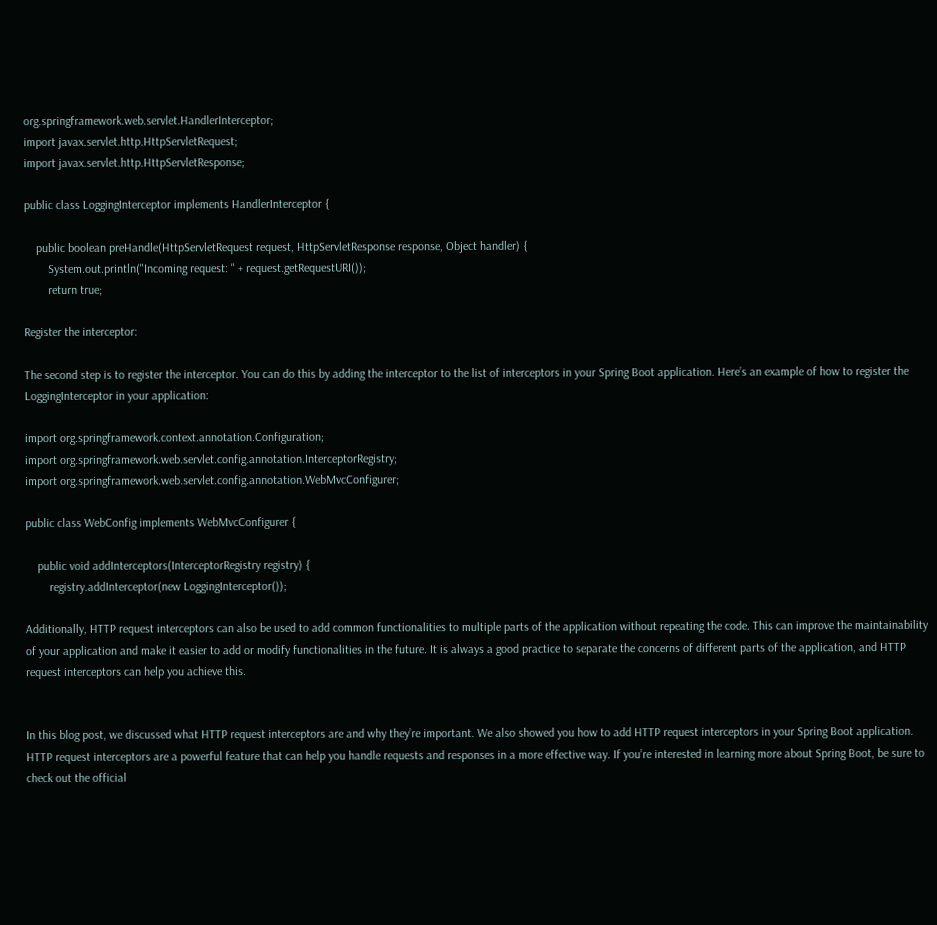org.springframework.web.servlet.HandlerInterceptor;
import javax.servlet.http.HttpServletRequest;
import javax.servlet.http.HttpServletResponse;

public class LoggingInterceptor implements HandlerInterceptor {

    public boolean preHandle(HttpServletRequest request, HttpServletResponse response, Object handler) {
        System.out.println("Incoming request: " + request.getRequestURI());
        return true;

Register the interceptor:

The second step is to register the interceptor. You can do this by adding the interceptor to the list of interceptors in your Spring Boot application. Here’s an example of how to register the LoggingInterceptor in your application:

import org.springframework.context.annotation.Configuration;
import org.springframework.web.servlet.config.annotation.InterceptorRegistry;
import org.springframework.web.servlet.config.annotation.WebMvcConfigurer;

public class WebConfig implements WebMvcConfigurer {

    public void addInterceptors(InterceptorRegistry registry) {
        registry.addInterceptor(new LoggingInterceptor());

Additionally, HTTP request interceptors can also be used to add common functionalities to multiple parts of the application without repeating the code. This can improve the maintainability of your application and make it easier to add or modify functionalities in the future. It is always a good practice to separate the concerns of different parts of the application, and HTTP request interceptors can help you achieve this.


In this blog post, we discussed what HTTP request interceptors are and why they’re important. We also showed you how to add HTTP request interceptors in your Spring Boot application. HTTP request interceptors are a powerful feature that can help you handle requests and responses in a more effective way. If you’re interested in learning more about Spring Boot, be sure to check out the official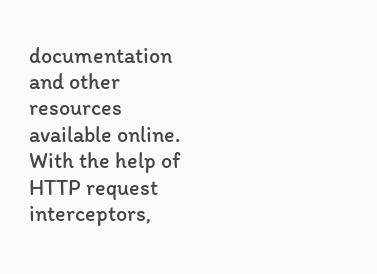documentation and other resources available online. With the help of HTTP request interceptors,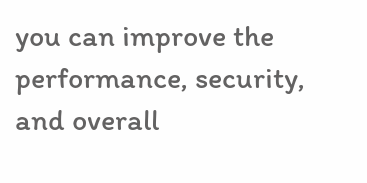you can improve the performance, security, and overall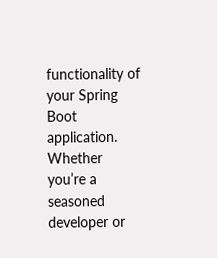functionality of your Spring Boot application. Whether you’re a seasoned developer or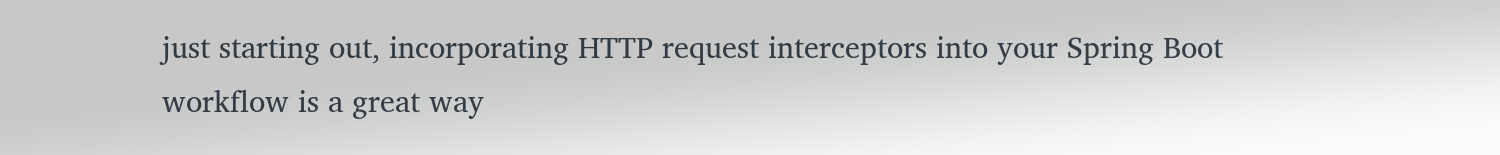just starting out, incorporating HTTP request interceptors into your Spring Boot workflow is a great way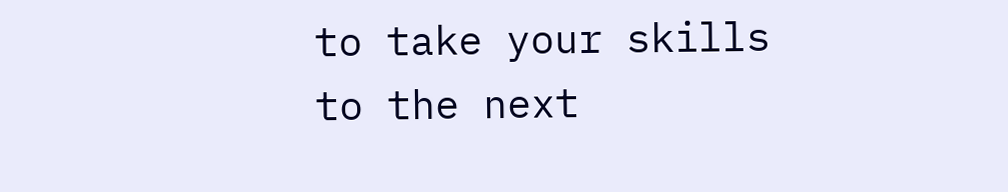to take your skills to the next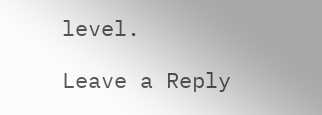level.

Leave a Reply